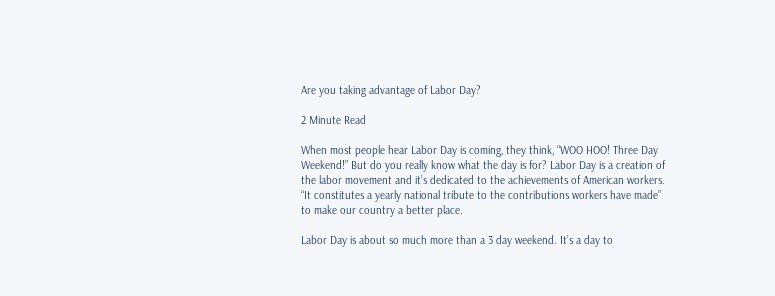Are you taking advantage of Labor Day?

2 Minute Read

When most people hear Labor Day is coming, they think, “WOO HOO! Three Day Weekend!” But do you really know what the day is for? Labor Day is a creation of the labor movement and it’s dedicated to the achievements of American workers. “It constitutes a yearly national tribute to the contributions workers have made” to make our country a better place.

Labor Day is about so much more than a 3 day weekend. It’s a day to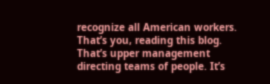recognize all American workers. That’s you, reading this blog. That’s upper management directing teams of people. It’s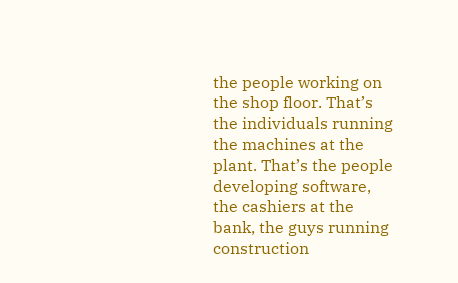the people working on the shop floor. That’s the individuals running the machines at the plant. That’s the people developing software, the cashiers at the bank, the guys running construction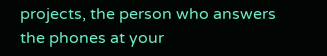projects, the person who answers the phones at your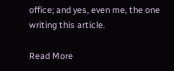office; and yes, even me, the one writing this article.

Read More